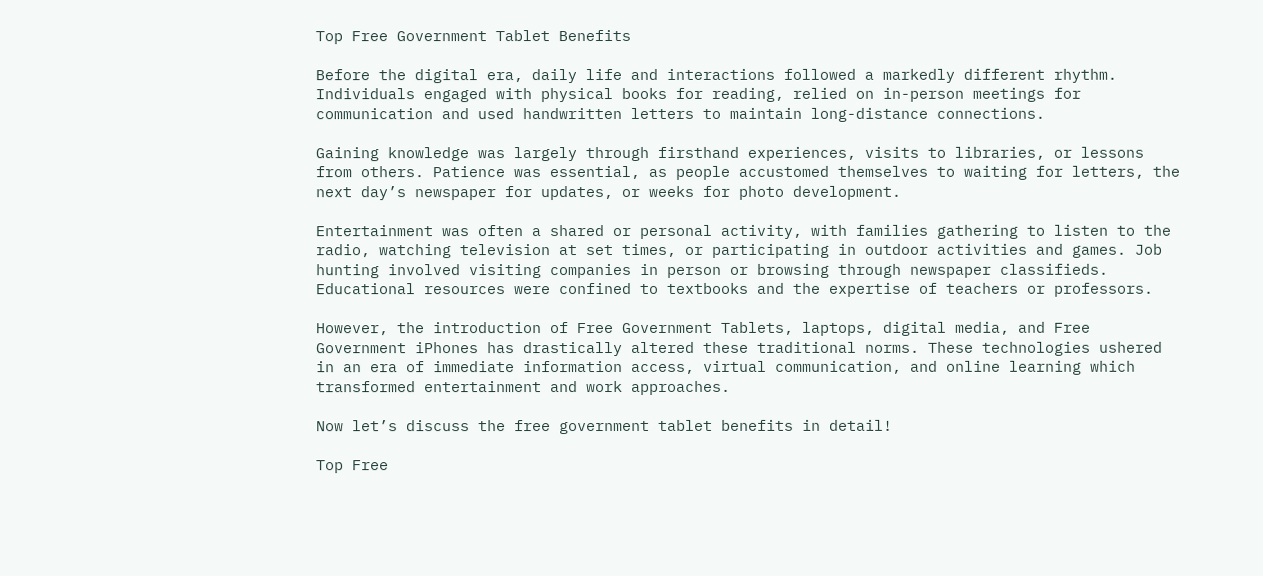Top Free Government Tablet Benefits

Before the digital era, daily life and interactions followed a markedly different rhythm. Individuals engaged with physical books for reading, relied on in-person meetings for communication and used handwritten letters to maintain long-distance connections.

Gaining knowledge was largely through firsthand experiences, visits to libraries, or lessons from others. Patience was essential, as people accustomed themselves to waiting for letters, the next day’s newspaper for updates, or weeks for photo development.

Entertainment was often a shared or personal activity, with families gathering to listen to the radio, watching television at set times, or participating in outdoor activities and games. Job hunting involved visiting companies in person or browsing through newspaper classifieds. Educational resources were confined to textbooks and the expertise of teachers or professors.

However, the introduction of Free Government Tablets, laptops, digital media, and Free Government iPhones has drastically altered these traditional norms. These technologies ushered in an era of immediate information access, virtual communication, and online learning which transformed entertainment and work approaches.

Now let’s discuss the free government tablet benefits in detail!

Top Free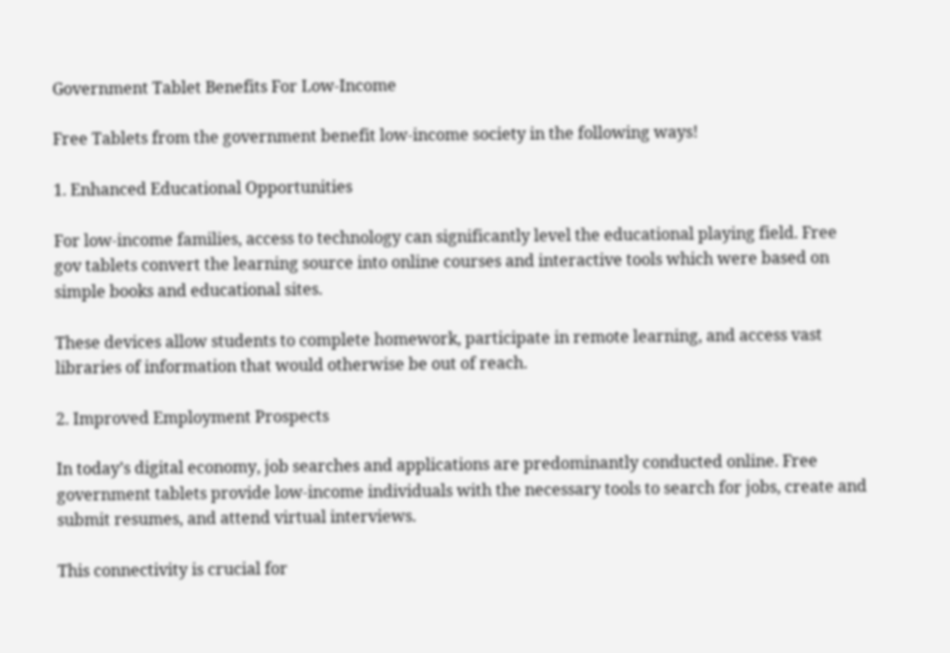Government Tablet Benefits For Low-Income

Free Tablets from the government benefit low-income society in the following ways!

1. Enhanced Educational Opportunities

For low-income families, access to technology can significantly level the educational playing field. Free gov tablets convert the learning source into online courses and interactive tools which were based on simple books and educational sites.

These devices allow students to complete homework, participate in remote learning, and access vast libraries of information that would otherwise be out of reach.

2. Improved Employment Prospects

In today’s digital economy, job searches and applications are predominantly conducted online. Free government tablets provide low-income individuals with the necessary tools to search for jobs, create and submit resumes, and attend virtual interviews.

This connectivity is crucial for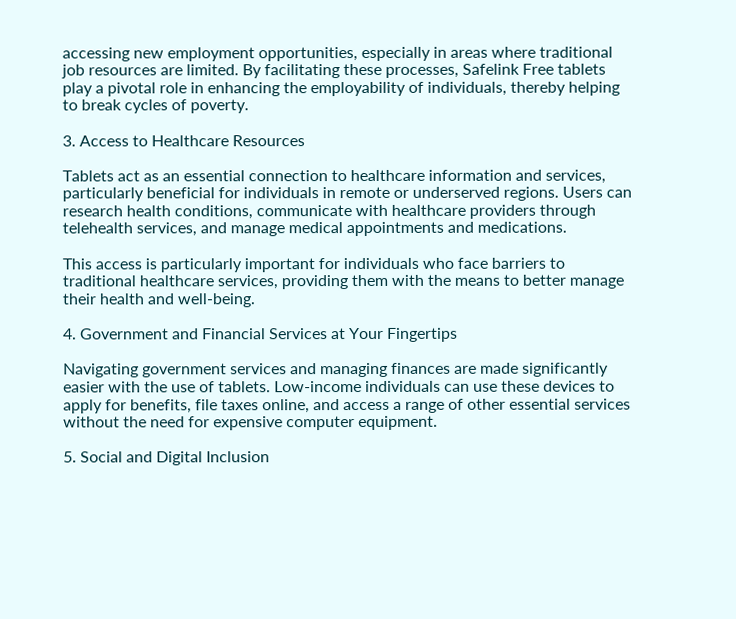accessing new employment opportunities, especially in areas where traditional job resources are limited. By facilitating these processes, Safelink Free tablets play a pivotal role in enhancing the employability of individuals, thereby helping to break cycles of poverty.

3. Access to Healthcare Resources

Tablets act as an essential connection to healthcare information and services, particularly beneficial for individuals in remote or underserved regions. Users can research health conditions, communicate with healthcare providers through telehealth services, and manage medical appointments and medications.

This access is particularly important for individuals who face barriers to traditional healthcare services, providing them with the means to better manage their health and well-being.

4. Government and Financial Services at Your Fingertips

Navigating government services and managing finances are made significantly easier with the use of tablets. Low-income individuals can use these devices to apply for benefits, file taxes online, and access a range of other essential services without the need for expensive computer equipment.

5. Social and Digital Inclusion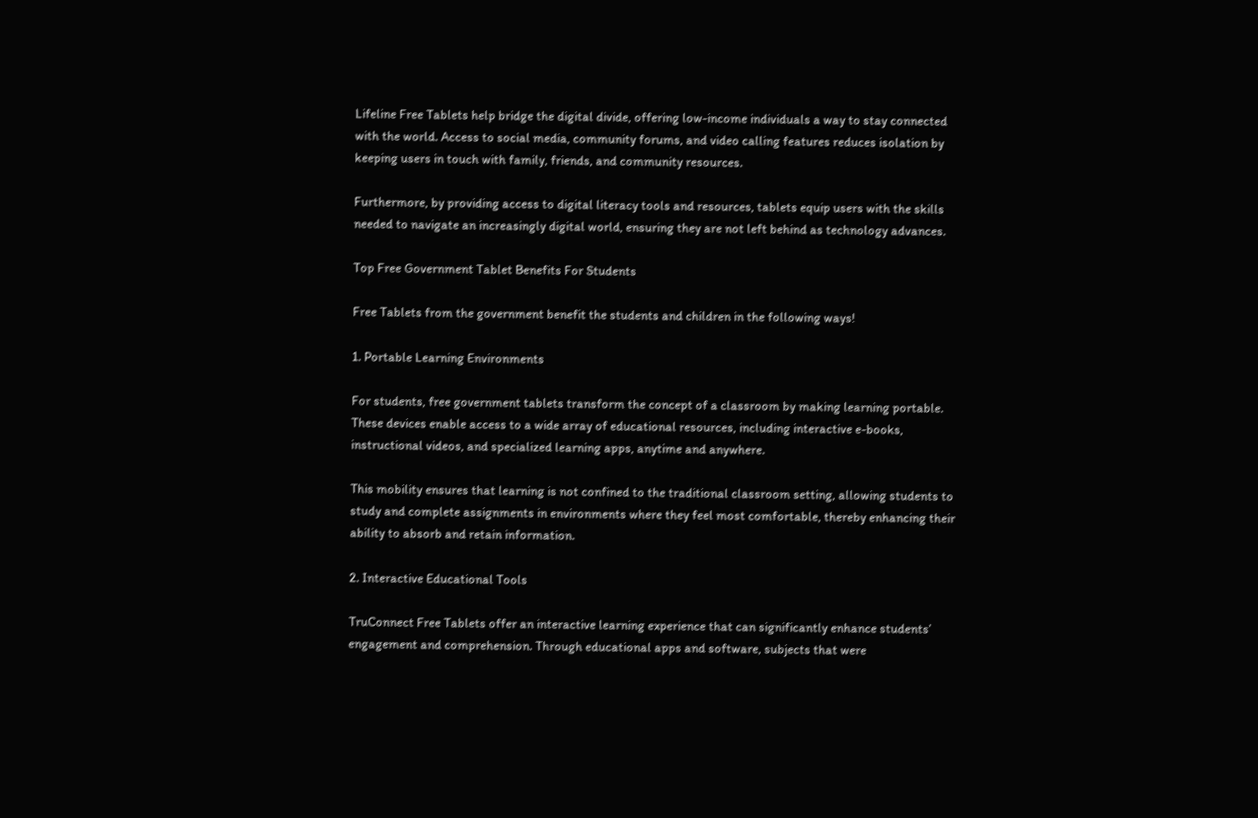Lifeline Free Tablets help bridge the digital divide, offering low-income individuals a way to stay connected with the world. Access to social media, community forums, and video calling features reduces isolation by keeping users in touch with family, friends, and community resources.

Furthermore, by providing access to digital literacy tools and resources, tablets equip users with the skills needed to navigate an increasingly digital world, ensuring they are not left behind as technology advances.

Top Free Government Tablet Benefits For Students

Free Tablets from the government benefit the students and children in the following ways!

1. Portable Learning Environments

For students, free government tablets transform the concept of a classroom by making learning portable. These devices enable access to a wide array of educational resources, including interactive e-books, instructional videos, and specialized learning apps, anytime and anywhere.

This mobility ensures that learning is not confined to the traditional classroom setting, allowing students to study and complete assignments in environments where they feel most comfortable, thereby enhancing their ability to absorb and retain information.

2. Interactive Educational Tools

TruConnect Free Tablets offer an interactive learning experience that can significantly enhance students’ engagement and comprehension. Through educational apps and software, subjects that were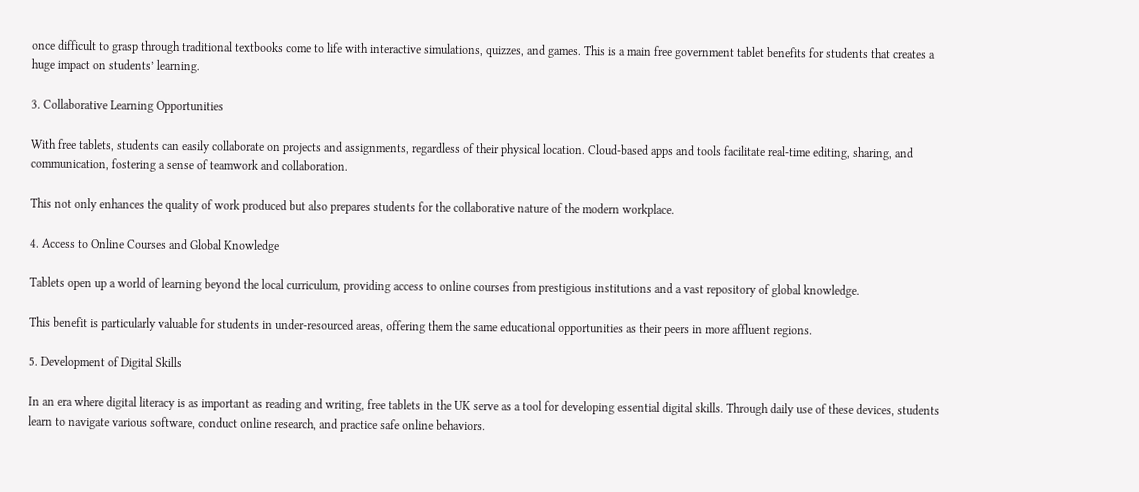once difficult to grasp through traditional textbooks come to life with interactive simulations, quizzes, and games. This is a main free government tablet benefits for students that creates a huge impact on students’ learning.

3. Collaborative Learning Opportunities

With free tablets, students can easily collaborate on projects and assignments, regardless of their physical location. Cloud-based apps and tools facilitate real-time editing, sharing, and communication, fostering a sense of teamwork and collaboration.

This not only enhances the quality of work produced but also prepares students for the collaborative nature of the modern workplace.

4. Access to Online Courses and Global Knowledge

Tablets open up a world of learning beyond the local curriculum, providing access to online courses from prestigious institutions and a vast repository of global knowledge.

This benefit is particularly valuable for students in under-resourced areas, offering them the same educational opportunities as their peers in more affluent regions.

5. Development of Digital Skills

In an era where digital literacy is as important as reading and writing, free tablets in the UK serve as a tool for developing essential digital skills. Through daily use of these devices, students learn to navigate various software, conduct online research, and practice safe online behaviors.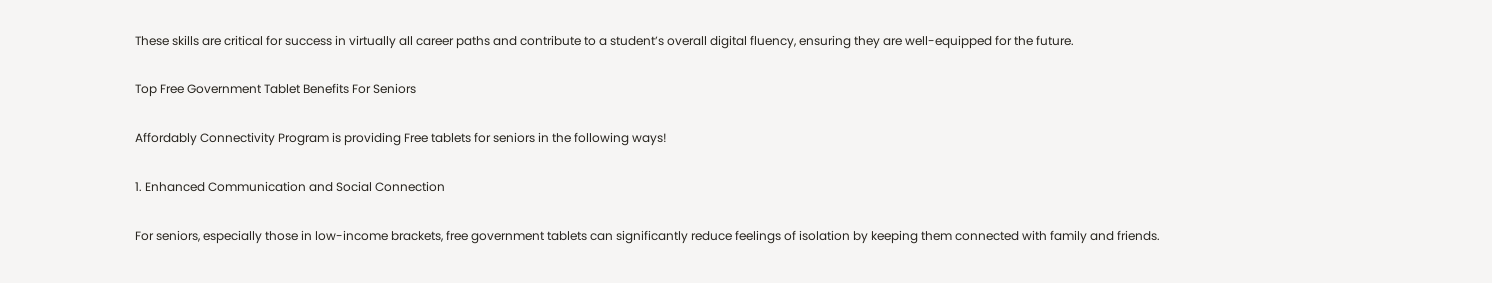These skills are critical for success in virtually all career paths and contribute to a student’s overall digital fluency, ensuring they are well-equipped for the future.

Top Free Government Tablet Benefits For Seniors

Affordably Connectivity Program is providing Free tablets for seniors in the following ways!

1. Enhanced Communication and Social Connection

For seniors, especially those in low-income brackets, free government tablets can significantly reduce feelings of isolation by keeping them connected with family and friends.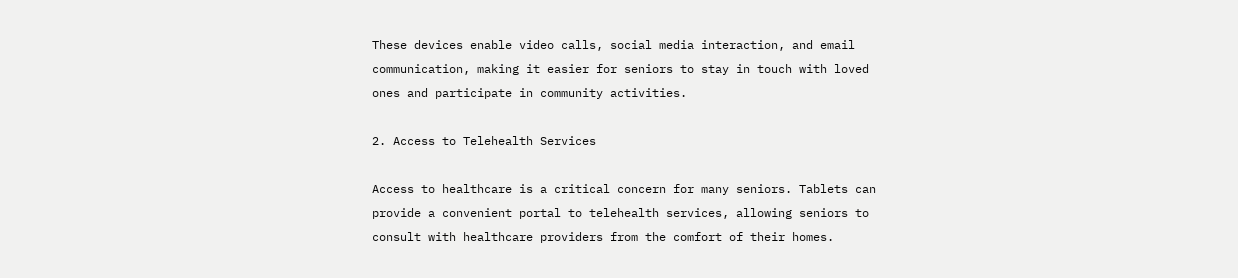These devices enable video calls, social media interaction, and email communication, making it easier for seniors to stay in touch with loved ones and participate in community activities.

2. Access to Telehealth Services

Access to healthcare is a critical concern for many seniors. Tablets can provide a convenient portal to telehealth services, allowing seniors to consult with healthcare providers from the comfort of their homes.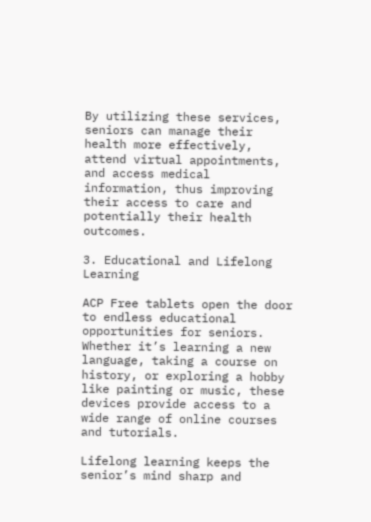By utilizing these services, seniors can manage their health more effectively, attend virtual appointments, and access medical information, thus improving their access to care and potentially their health outcomes.

3. Educational and Lifelong Learning

ACP Free tablets open the door to endless educational opportunities for seniors. Whether it’s learning a new language, taking a course on history, or exploring a hobby like painting or music, these devices provide access to a wide range of online courses and tutorials.

Lifelong learning keeps the senior’s mind sharp and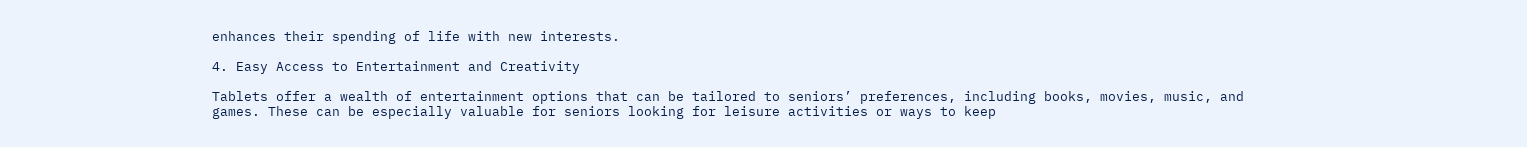enhances their spending of life with new interests.

4. Easy Access to Entertainment and Creativity

Tablets offer a wealth of entertainment options that can be tailored to seniors’ preferences, including books, movies, music, and games. These can be especially valuable for seniors looking for leisure activities or ways to keep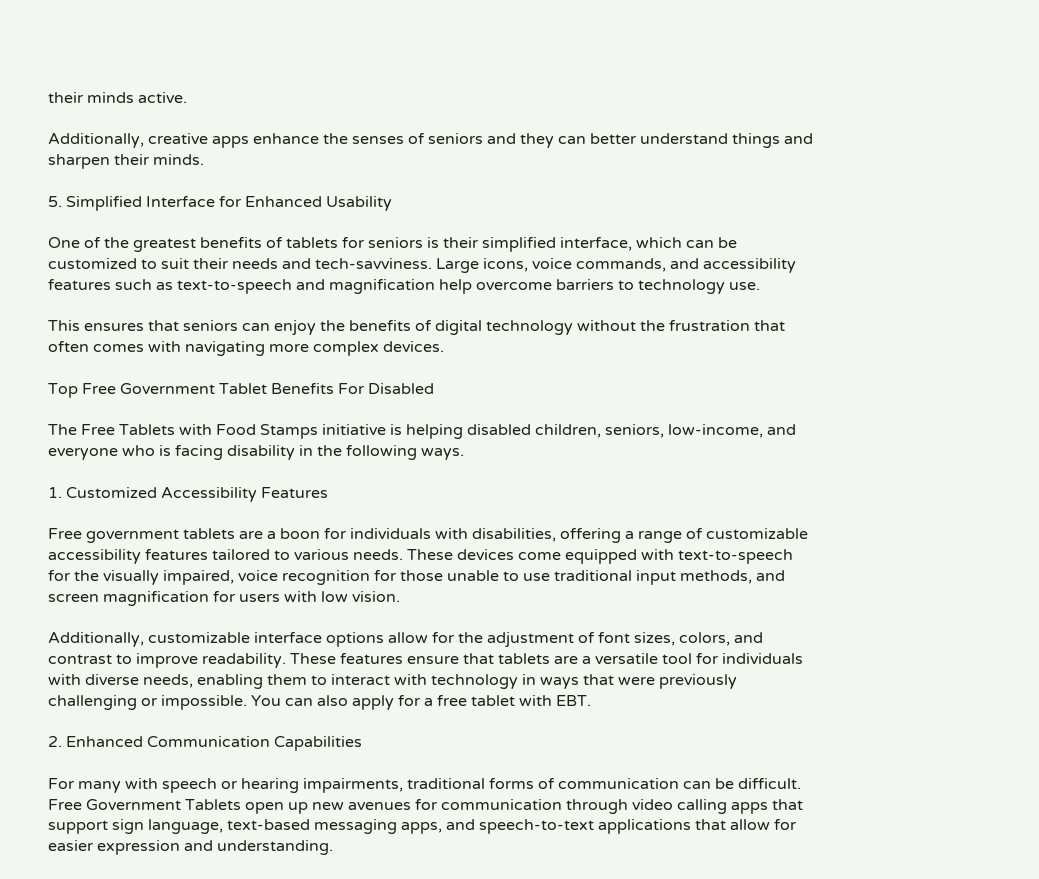their minds active.

Additionally, creative apps enhance the senses of seniors and they can better understand things and sharpen their minds.

5. Simplified Interface for Enhanced Usability

One of the greatest benefits of tablets for seniors is their simplified interface, which can be customized to suit their needs and tech-savviness. Large icons, voice commands, and accessibility features such as text-to-speech and magnification help overcome barriers to technology use.

This ensures that seniors can enjoy the benefits of digital technology without the frustration that often comes with navigating more complex devices.

Top Free Government Tablet Benefits For Disabled

The Free Tablets with Food Stamps initiative is helping disabled children, seniors, low-income, and everyone who is facing disability in the following ways.

1. Customized Accessibility Features

Free government tablets are a boon for individuals with disabilities, offering a range of customizable accessibility features tailored to various needs. These devices come equipped with text-to-speech for the visually impaired, voice recognition for those unable to use traditional input methods, and screen magnification for users with low vision.

Additionally, customizable interface options allow for the adjustment of font sizes, colors, and contrast to improve readability. These features ensure that tablets are a versatile tool for individuals with diverse needs, enabling them to interact with technology in ways that were previously challenging or impossible. You can also apply for a free tablet with EBT.

2. Enhanced Communication Capabilities

For many with speech or hearing impairments, traditional forms of communication can be difficult. Free Government Tablets open up new avenues for communication through video calling apps that support sign language, text-based messaging apps, and speech-to-text applications that allow for easier expression and understanding.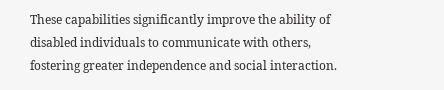These capabilities significantly improve the ability of disabled individuals to communicate with others, fostering greater independence and social interaction.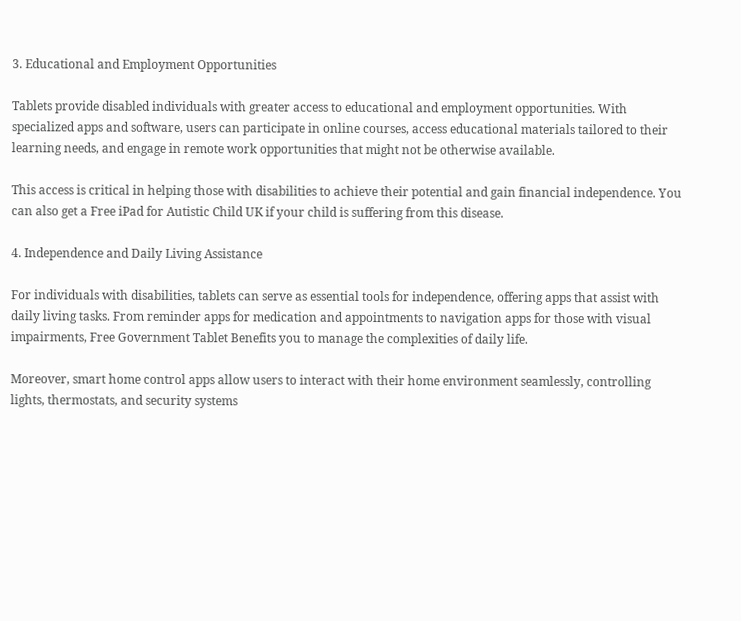3. Educational and Employment Opportunities

Tablets provide disabled individuals with greater access to educational and employment opportunities. With specialized apps and software, users can participate in online courses, access educational materials tailored to their learning needs, and engage in remote work opportunities that might not be otherwise available.

This access is critical in helping those with disabilities to achieve their potential and gain financial independence. You can also get a Free iPad for Autistic Child UK if your child is suffering from this disease.

4. Independence and Daily Living Assistance

For individuals with disabilities, tablets can serve as essential tools for independence, offering apps that assist with daily living tasks. From reminder apps for medication and appointments to navigation apps for those with visual impairments, Free Government Tablet Benefits you to manage the complexities of daily life.

Moreover, smart home control apps allow users to interact with their home environment seamlessly, controlling lights, thermostats, and security systems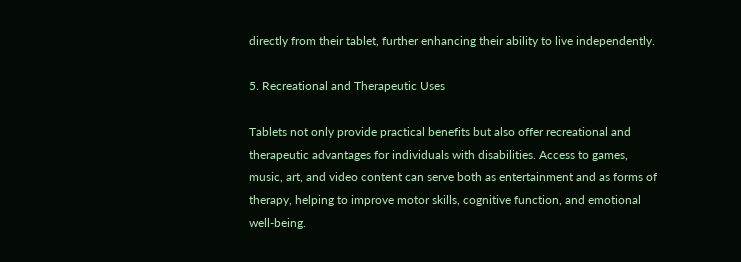directly from their tablet, further enhancing their ability to live independently.

5. Recreational and Therapeutic Uses

Tablets not only provide practical benefits but also offer recreational and therapeutic advantages for individuals with disabilities. Access to games, music, art, and video content can serve both as entertainment and as forms of therapy, helping to improve motor skills, cognitive function, and emotional well-being.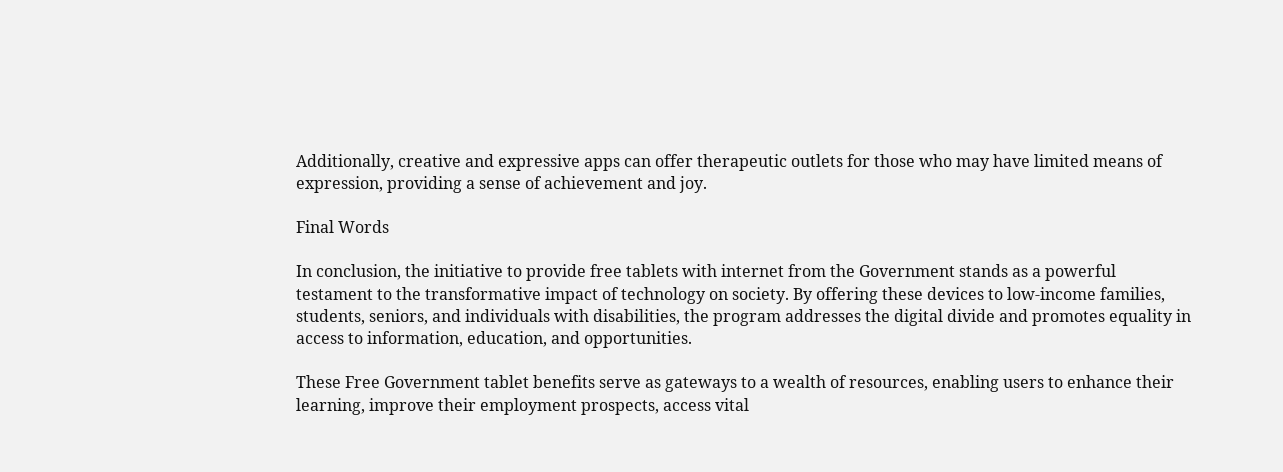Additionally, creative and expressive apps can offer therapeutic outlets for those who may have limited means of expression, providing a sense of achievement and joy.

Final Words

In conclusion, the initiative to provide free tablets with internet from the Government stands as a powerful testament to the transformative impact of technology on society. By offering these devices to low-income families, students, seniors, and individuals with disabilities, the program addresses the digital divide and promotes equality in access to information, education, and opportunities.

These Free Government tablet benefits serve as gateways to a wealth of resources, enabling users to enhance their learning, improve their employment prospects, access vital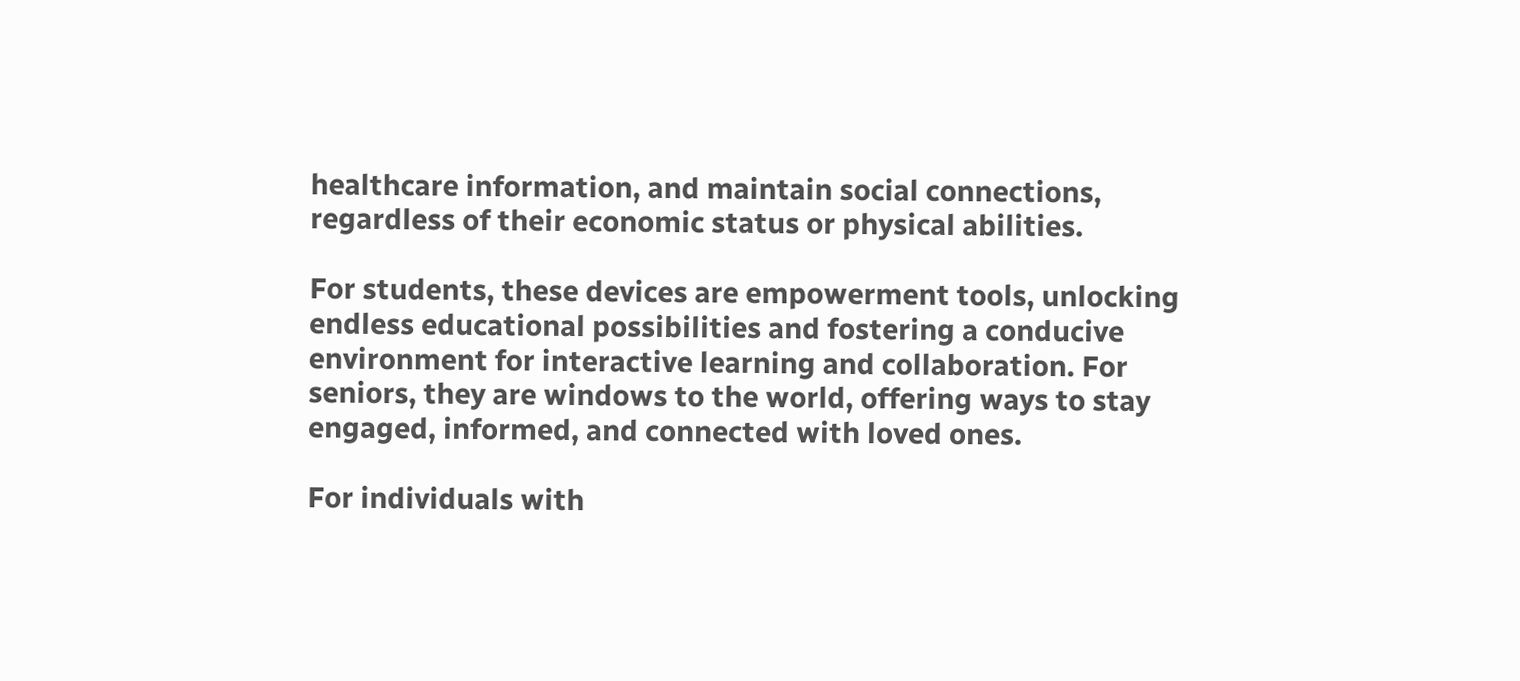healthcare information, and maintain social connections, regardless of their economic status or physical abilities.

For students, these devices are empowerment tools, unlocking endless educational possibilities and fostering a conducive environment for interactive learning and collaboration. For seniors, they are windows to the world, offering ways to stay engaged, informed, and connected with loved ones.

For individuals with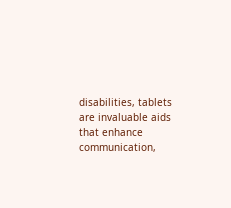disabilities, tablets are invaluable aids that enhance communication,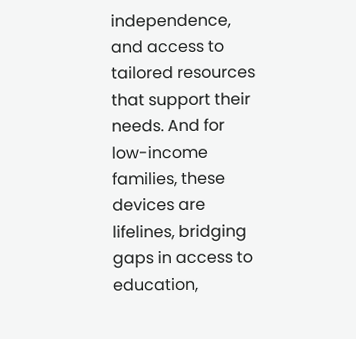independence, and access to tailored resources that support their needs. And for low-income families, these devices are lifelines, bridging gaps in access to education,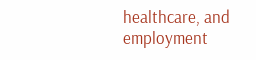healthcare, and employment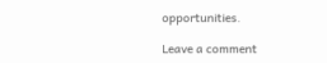opportunities.

Leave a comment